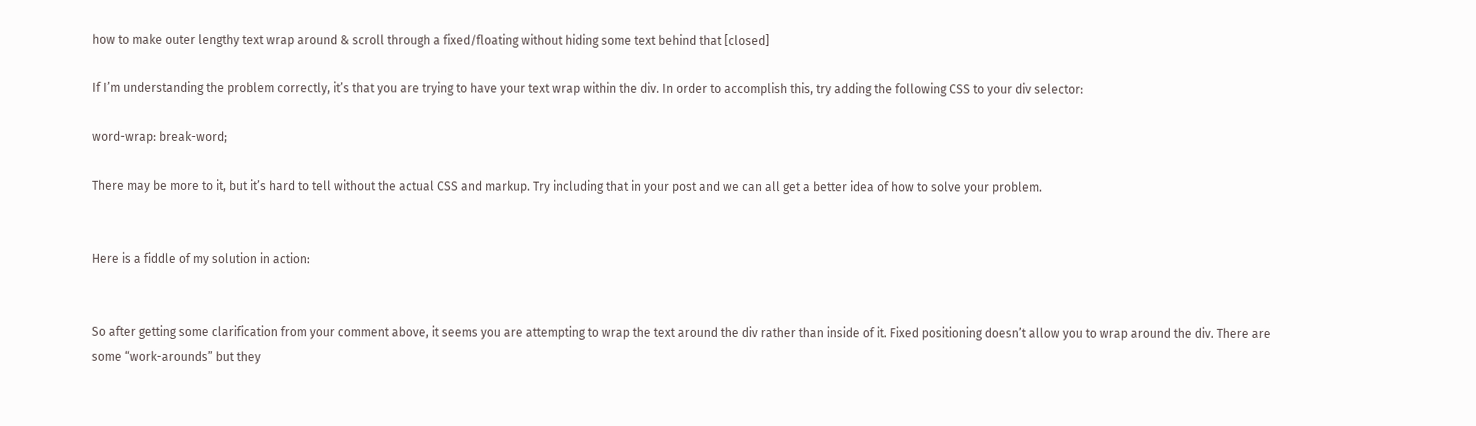how to make outer lengthy text wrap around & scroll through a fixed/floating without hiding some text behind that [closed]

If I’m understanding the problem correctly, it’s that you are trying to have your text wrap within the div. In order to accomplish this, try adding the following CSS to your div selector:

word-wrap: break-word;

There may be more to it, but it’s hard to tell without the actual CSS and markup. Try including that in your post and we can all get a better idea of how to solve your problem.


Here is a fiddle of my solution in action:


So after getting some clarification from your comment above, it seems you are attempting to wrap the text around the div rather than inside of it. Fixed positioning doesn’t allow you to wrap around the div. There are some “work-arounds” but they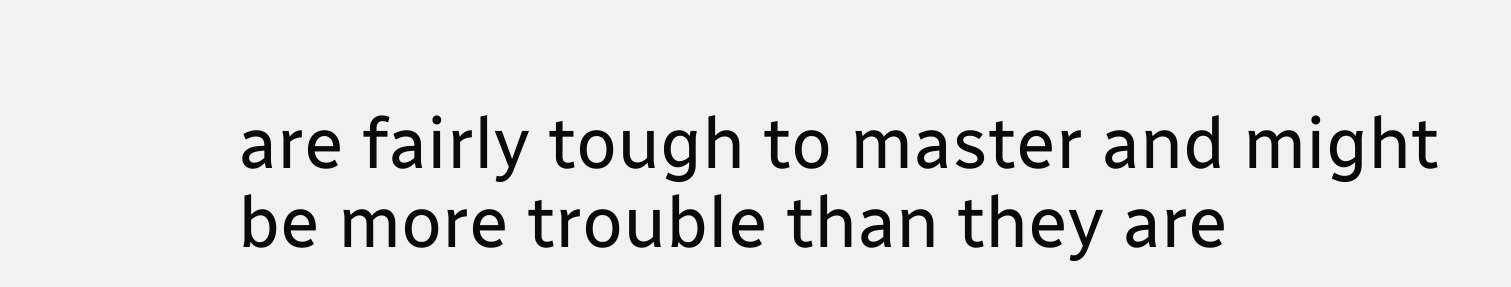are fairly tough to master and might be more trouble than they are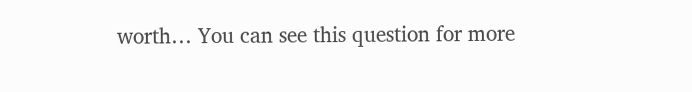worth… You can see this question for more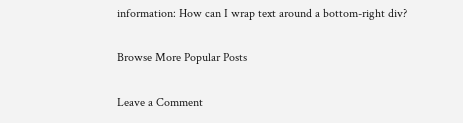information: How can I wrap text around a bottom-right div?

Browse More Popular Posts

Leave a Comment